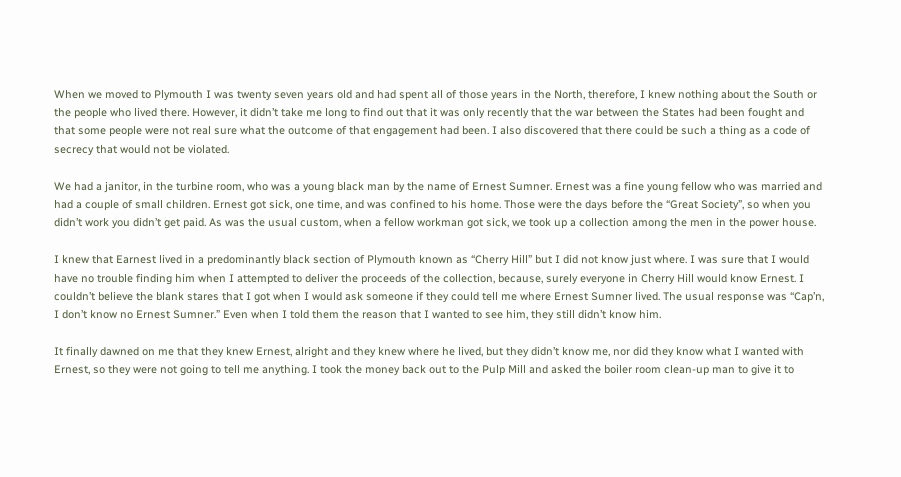When we moved to Plymouth I was twenty seven years old and had spent all of those years in the North, therefore, I knew nothing about the South or the people who lived there. However, it didn’t take me long to find out that it was only recently that the war between the States had been fought and that some people were not real sure what the outcome of that engagement had been. I also discovered that there could be such a thing as a code of secrecy that would not be violated.

We had a janitor, in the turbine room, who was a young black man by the name of Ernest Sumner. Ernest was a fine young fellow who was married and had a couple of small children. Ernest got sick, one time, and was confined to his home. Those were the days before the “Great Society”, so when you didn’t work you didn’t get paid. As was the usual custom, when a fellow workman got sick, we took up a collection among the men in the power house.

I knew that Earnest lived in a predominantly black section of Plymouth known as “Cherry Hill” but I did not know just where. I was sure that I would have no trouble finding him when I attempted to deliver the proceeds of the collection, because, surely everyone in Cherry Hill would know Ernest. I couldn’t believe the blank stares that I got when I would ask someone if they could tell me where Ernest Sumner lived. The usual response was “Cap’n, I don’t know no Ernest Sumner.” Even when I told them the reason that I wanted to see him, they still didn’t know him.

It finally dawned on me that they knew Ernest, alright and they knew where he lived, but they didn’t know me, nor did they know what I wanted with Ernest, so they were not going to tell me anything. I took the money back out to the Pulp Mill and asked the boiler room clean-up man to give it to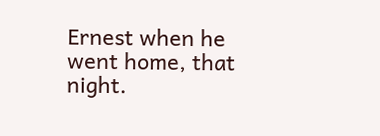Ernest when he went home, that night.